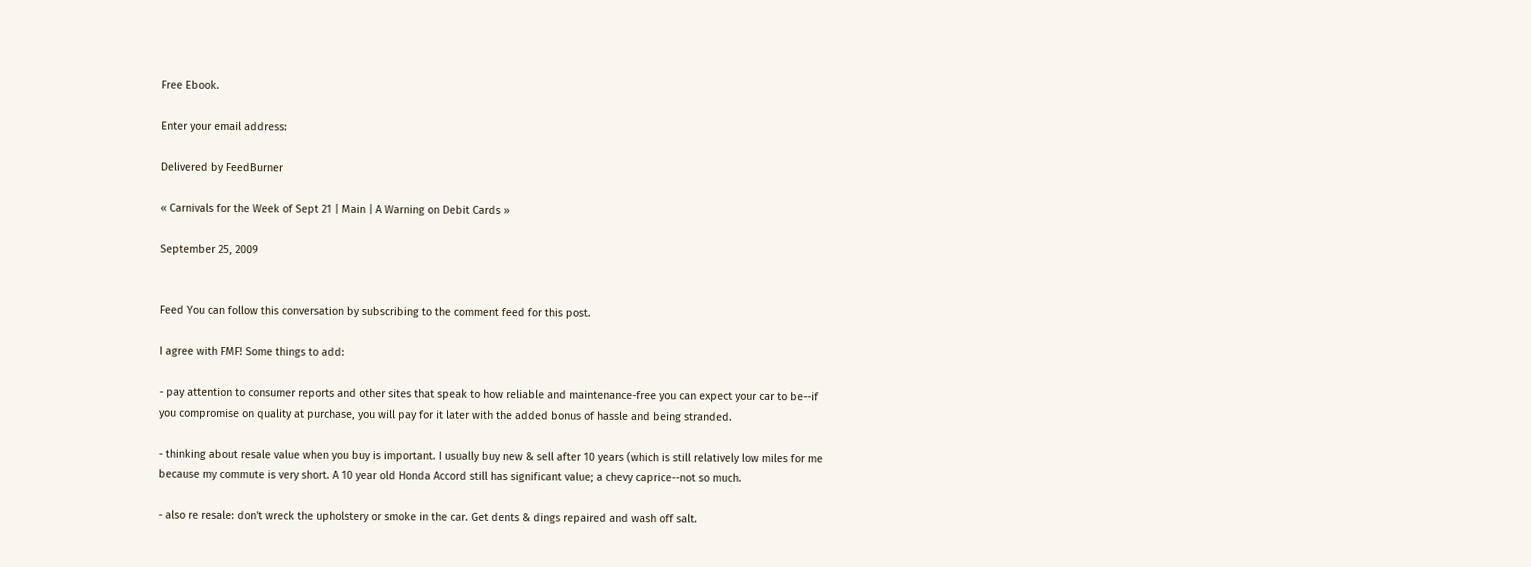Free Ebook.

Enter your email address:

Delivered by FeedBurner

« Carnivals for the Week of Sept 21 | Main | A Warning on Debit Cards »

September 25, 2009


Feed You can follow this conversation by subscribing to the comment feed for this post.

I agree with FMF! Some things to add:

- pay attention to consumer reports and other sites that speak to how reliable and maintenance-free you can expect your car to be--if you compromise on quality at purchase, you will pay for it later with the added bonus of hassle and being stranded.

- thinking about resale value when you buy is important. I usually buy new & sell after 10 years (which is still relatively low miles for me because my commute is very short. A 10 year old Honda Accord still has significant value; a chevy caprice--not so much.

- also re resale: don't wreck the upholstery or smoke in the car. Get dents & dings repaired and wash off salt.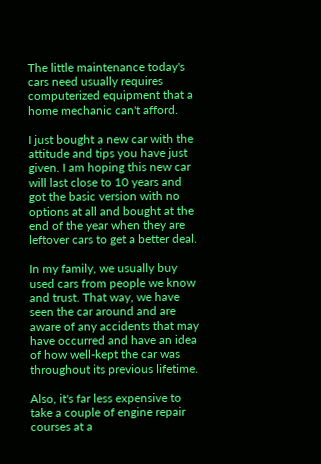The little maintenance today's cars need usually requires computerized equipment that a home mechanic can't afford.

I just bought a new car with the attitude and tips you have just given. I am hoping this new car will last close to 10 years and got the basic version with no options at all and bought at the end of the year when they are leftover cars to get a better deal.

In my family, we usually buy used cars from people we know and trust. That way, we have seen the car around and are aware of any accidents that may have occurred and have an idea of how well-kept the car was throughout its previous lifetime.

Also, it's far less expensive to take a couple of engine repair courses at a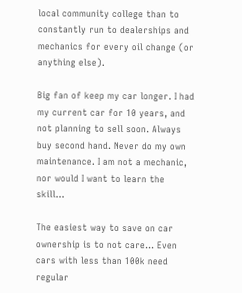local community college than to constantly run to dealerships and mechanics for every oil change (or anything else).

Big fan of keep my car longer. I had my current car for 10 years, and not planning to sell soon. Always buy second hand. Never do my own maintenance. I am not a mechanic, nor would I want to learn the skill...

The easiest way to save on car ownership is to not care... Even cars with less than 100k need regular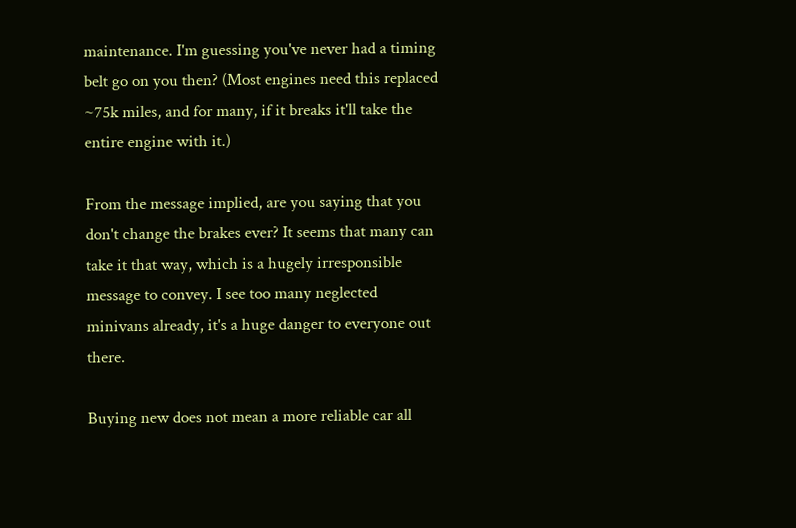maintenance. I'm guessing you've never had a timing belt go on you then? (Most engines need this replaced ~75k miles, and for many, if it breaks it'll take the entire engine with it.)

From the message implied, are you saying that you don't change the brakes ever? It seems that many can take it that way, which is a hugely irresponsible message to convey. I see too many neglected minivans already, it's a huge danger to everyone out there.

Buying new does not mean a more reliable car all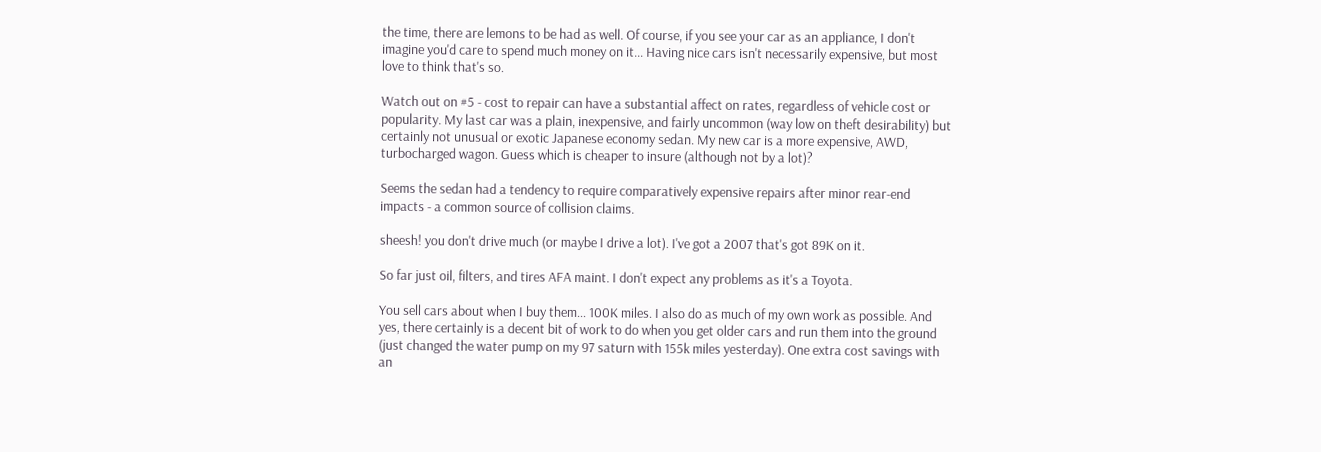the time, there are lemons to be had as well. Of course, if you see your car as an appliance, I don't imagine you'd care to spend much money on it... Having nice cars isn't necessarily expensive, but most love to think that's so.

Watch out on #5 - cost to repair can have a substantial affect on rates, regardless of vehicle cost or popularity. My last car was a plain, inexpensive, and fairly uncommon (way low on theft desirability) but certainly not unusual or exotic Japanese economy sedan. My new car is a more expensive, AWD, turbocharged wagon. Guess which is cheaper to insure (although not by a lot)?

Seems the sedan had a tendency to require comparatively expensive repairs after minor rear-end impacts - a common source of collision claims.

sheesh! you don't drive much (or maybe I drive a lot). I've got a 2007 that's got 89K on it.

So far just oil, filters, and tires AFA maint. I don't expect any problems as it's a Toyota.

You sell cars about when I buy them... 100K miles. I also do as much of my own work as possible. And yes, there certainly is a decent bit of work to do when you get older cars and run them into the ground (just changed the water pump on my 97 saturn with 155k miles yesterday). One extra cost savings with an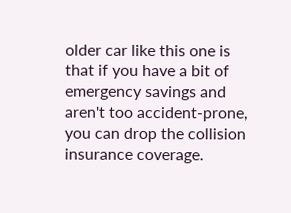older car like this one is that if you have a bit of emergency savings and aren't too accident-prone, you can drop the collision insurance coverage.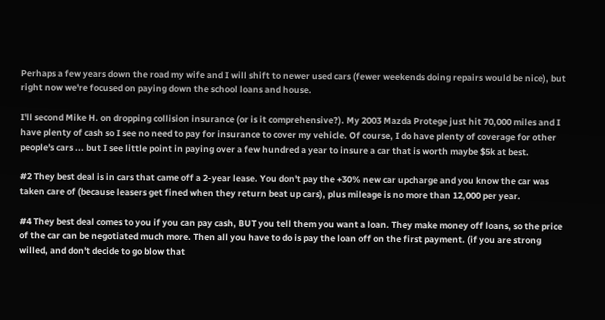Perhaps a few years down the road my wife and I will shift to newer used cars (fewer weekends doing repairs would be nice), but right now we're focused on paying down the school loans and house.

I'll second Mike H. on dropping collision insurance (or is it comprehensive?). My 2003 Mazda Protege just hit 70,000 miles and I have plenty of cash so I see no need to pay for insurance to cover my vehicle. Of course, I do have plenty of coverage for other people's cars ... but I see little point in paying over a few hundred a year to insure a car that is worth maybe $5k at best.

#2 They best deal is in cars that came off a 2-year lease. You don't pay the +30% new car upcharge and you know the car was taken care of (because leasers get fined when they return beat up cars), plus mileage is no more than 12,000 per year.

#4 They best deal comes to you if you can pay cash, BUT you tell them you want a loan. They make money off loans, so the price of the car can be negotiated much more. Then all you have to do is pay the loan off on the first payment. (if you are strong willed, and don't decide to go blow that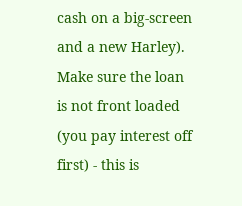cash on a big-screen and a new Harley). Make sure the loan is not front loaded (you pay interest off first) - this is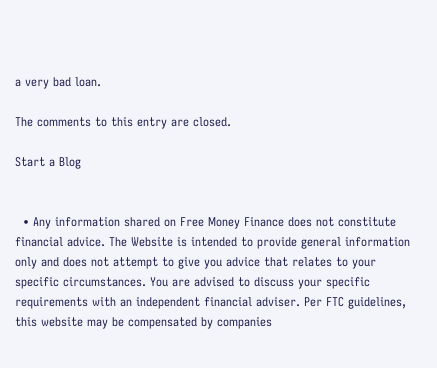a very bad loan.

The comments to this entry are closed.

Start a Blog


  • Any information shared on Free Money Finance does not constitute financial advice. The Website is intended to provide general information only and does not attempt to give you advice that relates to your specific circumstances. You are advised to discuss your specific requirements with an independent financial adviser. Per FTC guidelines, this website may be compensated by companies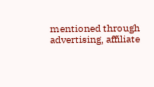mentioned through advertising, affiliate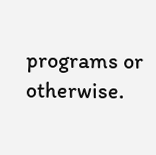programs or otherwise.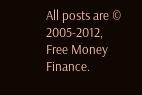All posts are © 2005-2012, Free Money Finance.